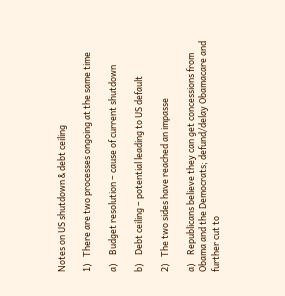Notes on US shutdown & debt ceiling

1)   There are two processes ongoing at the same time

a)    Budget resolution – cause of current shutdown

b)    Debt ceiling – potential leading to US default

2)   The two sides have reached an impasse

a)    Republicans believe they can get concessions from Obama and the Democrats; defund/delay Obamacare and further cut to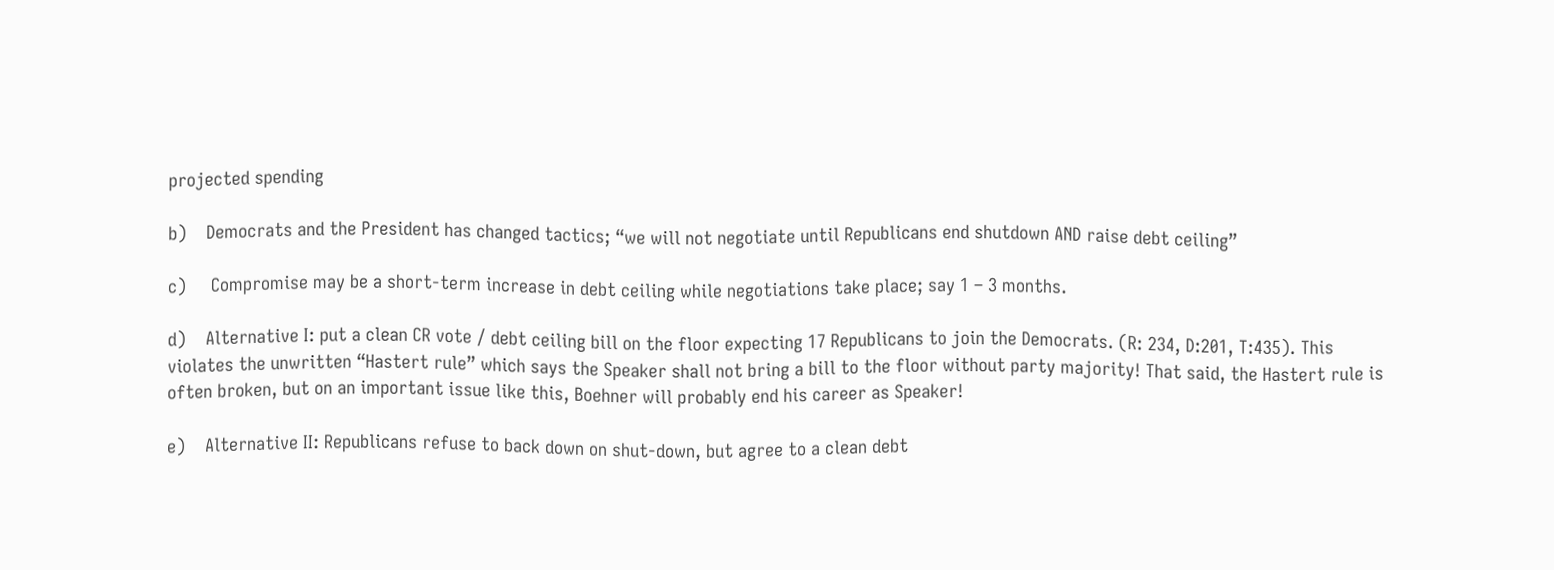projected spending

b)    Democrats and the President has changed tactics; “we will not negotiate until Republicans end shutdown AND raise debt ceiling”

c)     Compromise may be a short-term increase in debt ceiling while negotiations take place; say 1 – 3 months.

d)    Alternative I: put a clean CR vote / debt ceiling bill on the floor expecting 17 Republicans to join the Democrats. (R: 234, D:201, T:435). This violates the unwritten “Hastert rule” which says the Speaker shall not bring a bill to the floor without party majority! That said, the Hastert rule is often broken, but on an important issue like this, Boehner will probably end his career as Speaker!

e)    Alternative II: Republicans refuse to back down on shut-down, but agree to a clean debt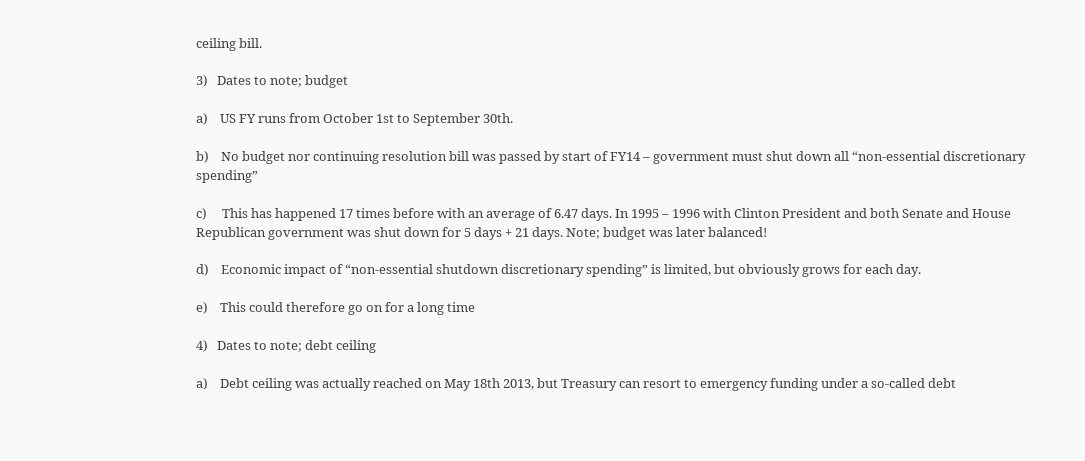ceiling bill.

3)   Dates to note; budget

a)    US FY runs from October 1st to September 30th.

b)    No budget nor continuing resolution bill was passed by start of FY14 – government must shut down all “non-essential discretionary spending”

c)     This has happened 17 times before with an average of 6.47 days. In 1995 – 1996 with Clinton President and both Senate and House Republican government was shut down for 5 days + 21 days. Note; budget was later balanced!

d)    Economic impact of “non-essential shutdown discretionary spending” is limited, but obviously grows for each day.

e)    This could therefore go on for a long time

4)   Dates to note; debt ceiling

a)    Debt ceiling was actually reached on May 18th 2013, but Treasury can resort to emergency funding under a so-called debt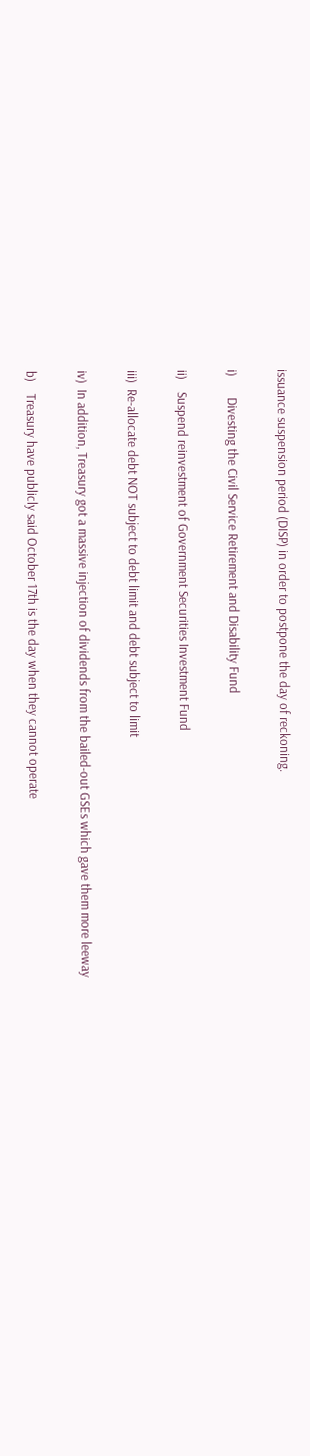issuance suspension period (DISP) in order to postpone the day of reckoning.

i)       Divesting the Civil Service Retirement and Disability Fund

ii)    Suspend reinvestment of Government Securities Investment Fund

iii)  Re-allocate debt NOT subject to debt limit and debt subject to limit

iv)  In addition, Treasury got a massive injection of dividends from the bailed-out GSEs which gave them more leeway

b)    Treasury have publicly said October 17th is the day when they cannot operate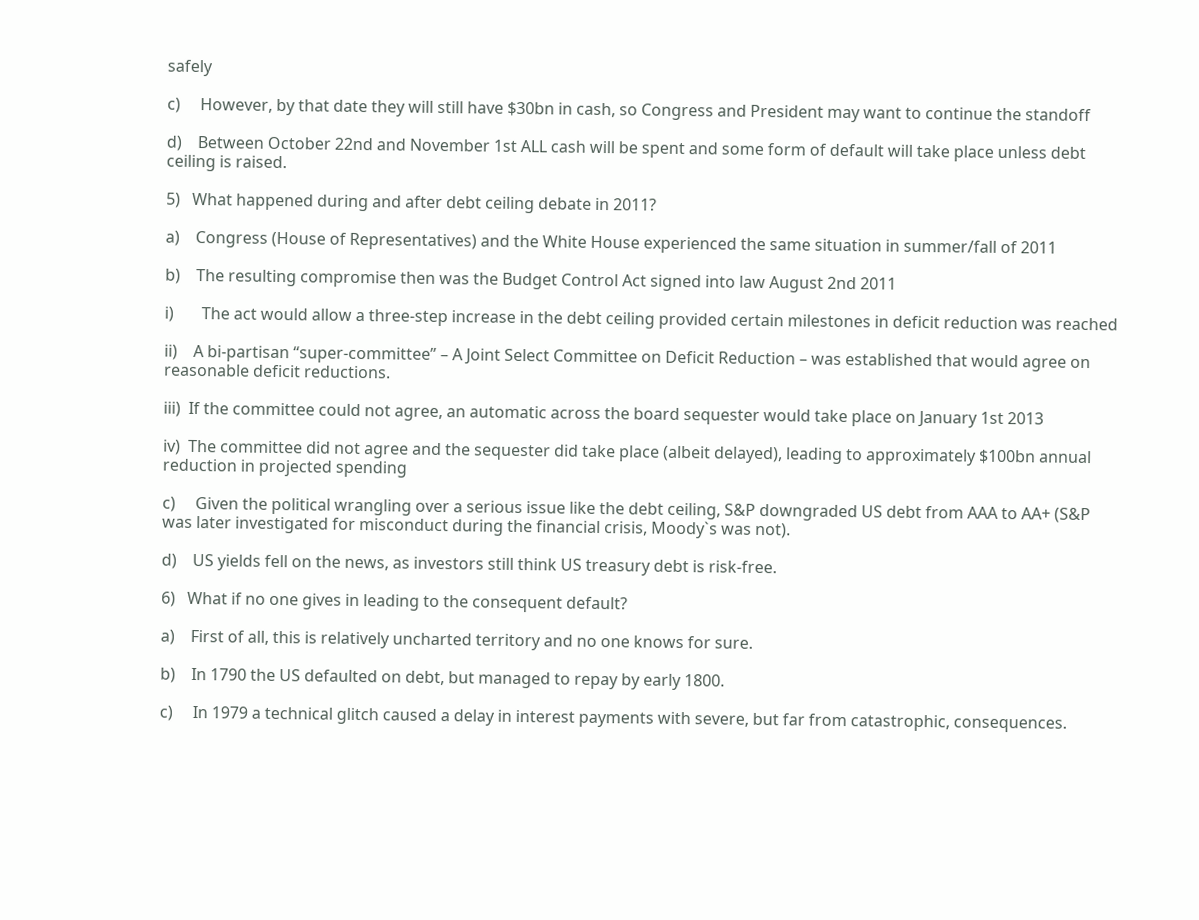safely

c)     However, by that date they will still have $30bn in cash, so Congress and President may want to continue the standoff

d)    Between October 22nd and November 1st ALL cash will be spent and some form of default will take place unless debt ceiling is raised.

5)   What happened during and after debt ceiling debate in 2011?

a)    Congress (House of Representatives) and the White House experienced the same situation in summer/fall of 2011

b)    The resulting compromise then was the Budget Control Act signed into law August 2nd 2011

i)       The act would allow a three-step increase in the debt ceiling provided certain milestones in deficit reduction was reached

ii)    A bi-partisan “super-committee” – A Joint Select Committee on Deficit Reduction – was established that would agree on reasonable deficit reductions.

iii)  If the committee could not agree, an automatic across the board sequester would take place on January 1st 2013

iv)  The committee did not agree and the sequester did take place (albeit delayed), leading to approximately $100bn annual reduction in projected spending

c)     Given the political wrangling over a serious issue like the debt ceiling, S&P downgraded US debt from AAA to AA+ (S&P was later investigated for misconduct during the financial crisis, Moody`s was not).

d)    US yields fell on the news, as investors still think US treasury debt is risk-free.

6)   What if no one gives in leading to the consequent default?

a)    First of all, this is relatively uncharted territory and no one knows for sure.

b)    In 1790 the US defaulted on debt, but managed to repay by early 1800.

c)     In 1979 a technical glitch caused a delay in interest payments with severe, but far from catastrophic, consequences.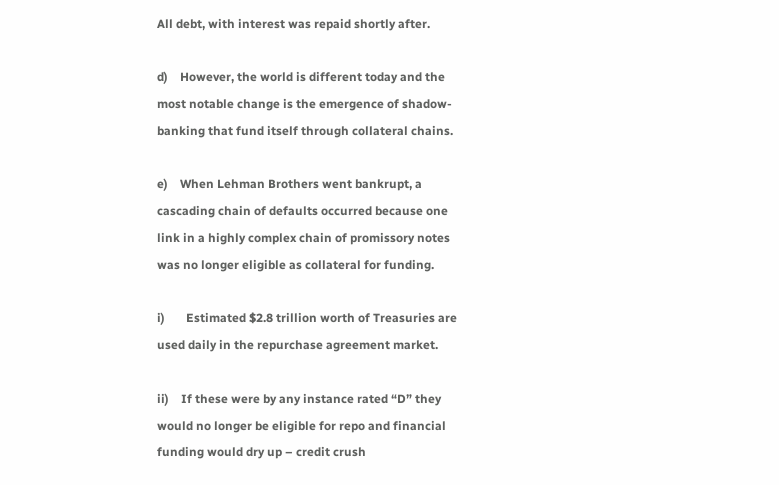All debt, with interest was repaid shortly after.

d)    However, the world is different today and the most notable change is the emergence of shadow-banking that fund itself through collateral chains.

e)    When Lehman Brothers went bankrupt, a cascading chain of defaults occurred because one link in a highly complex chain of promissory notes was no longer eligible as collateral for funding.

i)       Estimated $2.8 trillion worth of Treasuries are used daily in the repurchase agreement market.

ii)    If these were by any instance rated “D” they would no longer be eligible for repo and financial funding would dry up – credit crush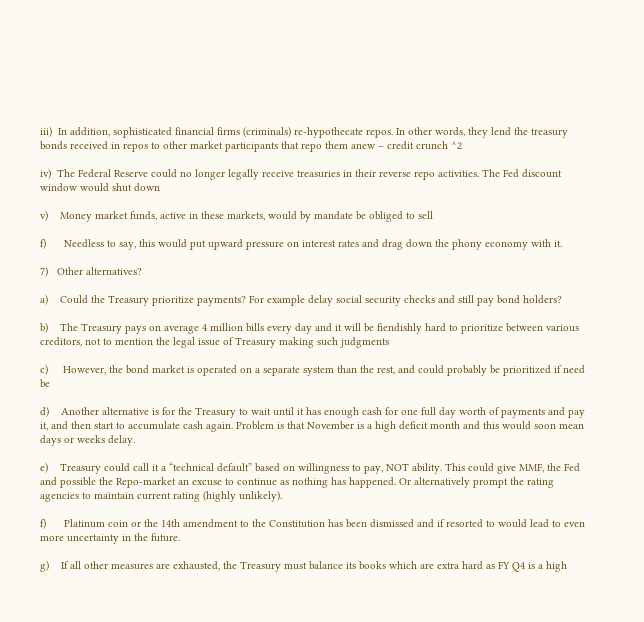iii)  In addition, sophisticated financial firms (criminals) re-hypothecate repos. In other words, they lend the treasury bonds received in repos to other market participants that repo them anew – credit crunch ^2

iv)  The Federal Reserve could no longer legally receive treasuries in their reverse repo activities. The Fed discount window would shut down

v)    Money market funds, active in these markets, would by mandate be obliged to sell

f)      Needless to say, this would put upward pressure on interest rates and drag down the phony economy with it.

7)   Other alternatives?

a)    Could the Treasury prioritize payments? For example delay social security checks and still pay bond holders?

b)    The Treasury pays on average 4 million bills every day and it will be fiendishly hard to prioritize between various creditors, not to mention the legal issue of Treasury making such judgments

c)     However, the bond market is operated on a separate system than the rest, and could probably be prioritized if need be

d)    Another alternative is for the Treasury to wait until it has enough cash for one full day worth of payments and pay it, and then start to accumulate cash again. Problem is that November is a high deficit month and this would soon mean days or weeks delay.

e)    Treasury could call it a “technical default” based on willingness to pay, NOT ability. This could give MMF, the Fed and possible the Repo-market an excuse to continue as nothing has happened. Or alternatively prompt the rating agencies to maintain current rating (highly unlikely).

f)      Platinum coin or the 14th amendment to the Constitution has been dismissed and if resorted to would lead to even more uncertainty in the future.

g)    If all other measures are exhausted, the Treasury must balance its books which are extra hard as FY Q4 is a high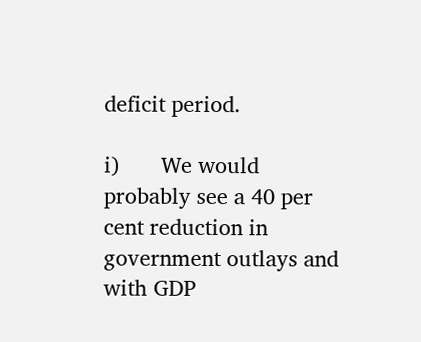deficit period.

i)       We would probably see a 40 per cent reduction in government outlays and with GDP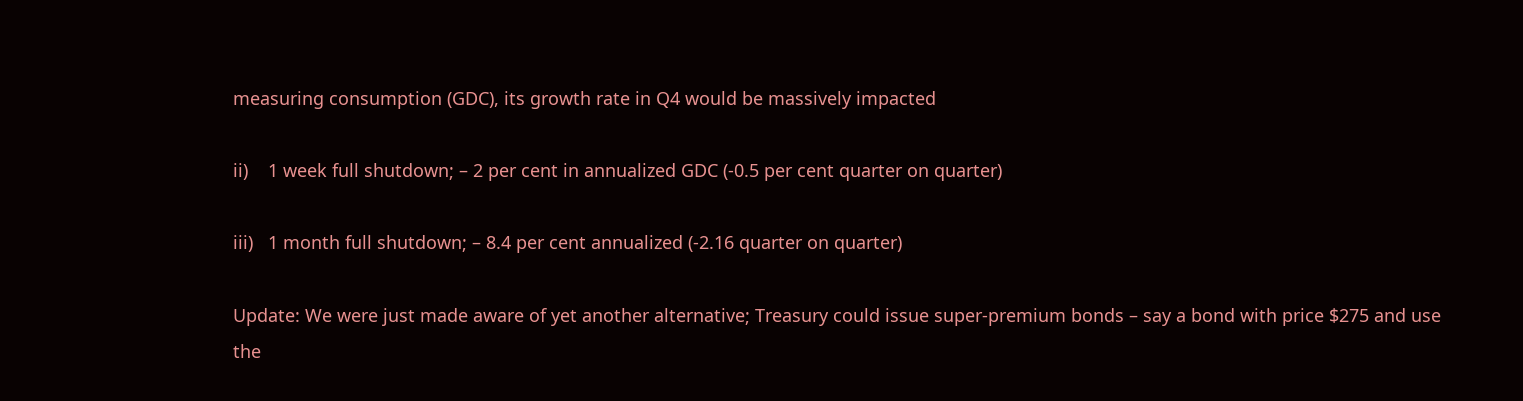measuring consumption (GDC), its growth rate in Q4 would be massively impacted

ii)    1 week full shutdown; – 2 per cent in annualized GDC (-0.5 per cent quarter on quarter)

iii)   1 month full shutdown; – 8.4 per cent annualized (-2.16 quarter on quarter)

Update: We were just made aware of yet another alternative; Treasury could issue super-premium bonds – say a bond with price $275 and use the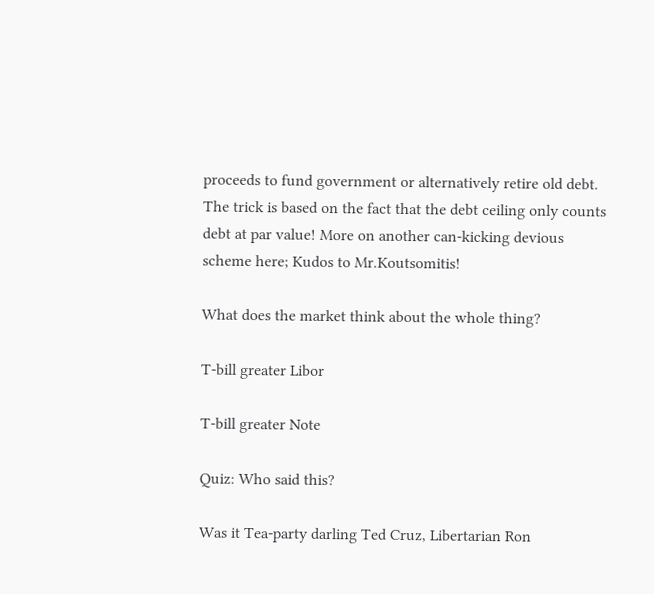proceeds to fund government or alternatively retire old debt. The trick is based on the fact that the debt ceiling only counts debt at par value! More on another can-kicking devious scheme here; Kudos to Mr.Koutsomitis!

What does the market think about the whole thing?

T-bill greater Libor

T-bill greater Note

Quiz: Who said this?

Was it Tea-party darling Ted Cruz, Libertarian Ron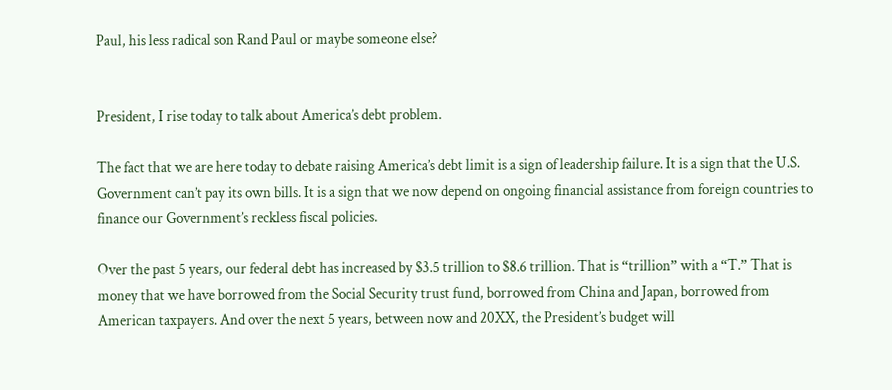Paul, his less radical son Rand Paul or maybe someone else?


President, I rise today to talk about America’s debt problem.

The fact that we are here today to debate raising America’s debt limit is a sign of leadership failure. It is a sign that the U.S. Government can’t pay its own bills. It is a sign that we now depend on ongoing financial assistance from foreign countries to finance our Government’s reckless fiscal policies.

Over the past 5 years, our federal debt has increased by $3.5 trillion to $8.6 trillion. That is “trillion” with a “T.” That is money that we have borrowed from the Social Security trust fund, borrowed from China and Japan, borrowed from American taxpayers. And over the next 5 years, between now and 20XX, the President’s budget will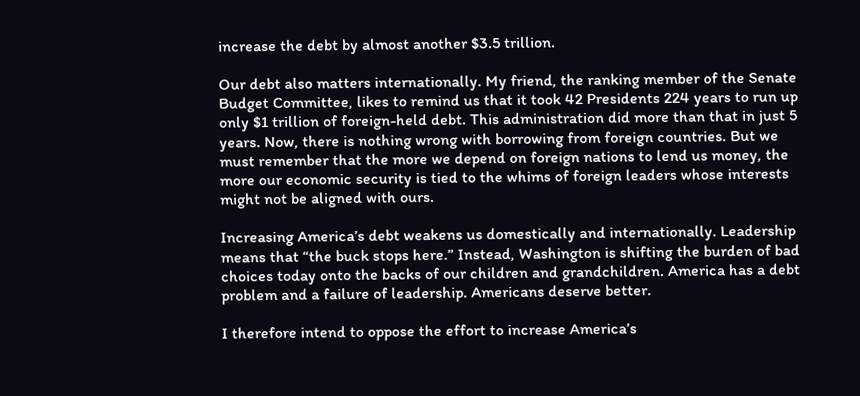increase the debt by almost another $3.5 trillion.

Our debt also matters internationally. My friend, the ranking member of the Senate Budget Committee, likes to remind us that it took 42 Presidents 224 years to run up only $1 trillion of foreign-held debt. This administration did more than that in just 5 years. Now, there is nothing wrong with borrowing from foreign countries. But we must remember that the more we depend on foreign nations to lend us money, the more our economic security is tied to the whims of foreign leaders whose interests might not be aligned with ours.

Increasing America’s debt weakens us domestically and internationally. Leadership means that “the buck stops here.” Instead, Washington is shifting the burden of bad choices today onto the backs of our children and grandchildren. America has a debt problem and a failure of leadership. Americans deserve better.

I therefore intend to oppose the effort to increase America’s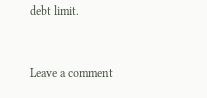debt limit.



Leave a comment